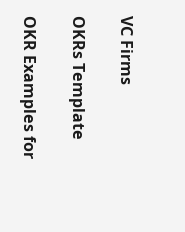VC Firms

OKRs Template

OKR Examples for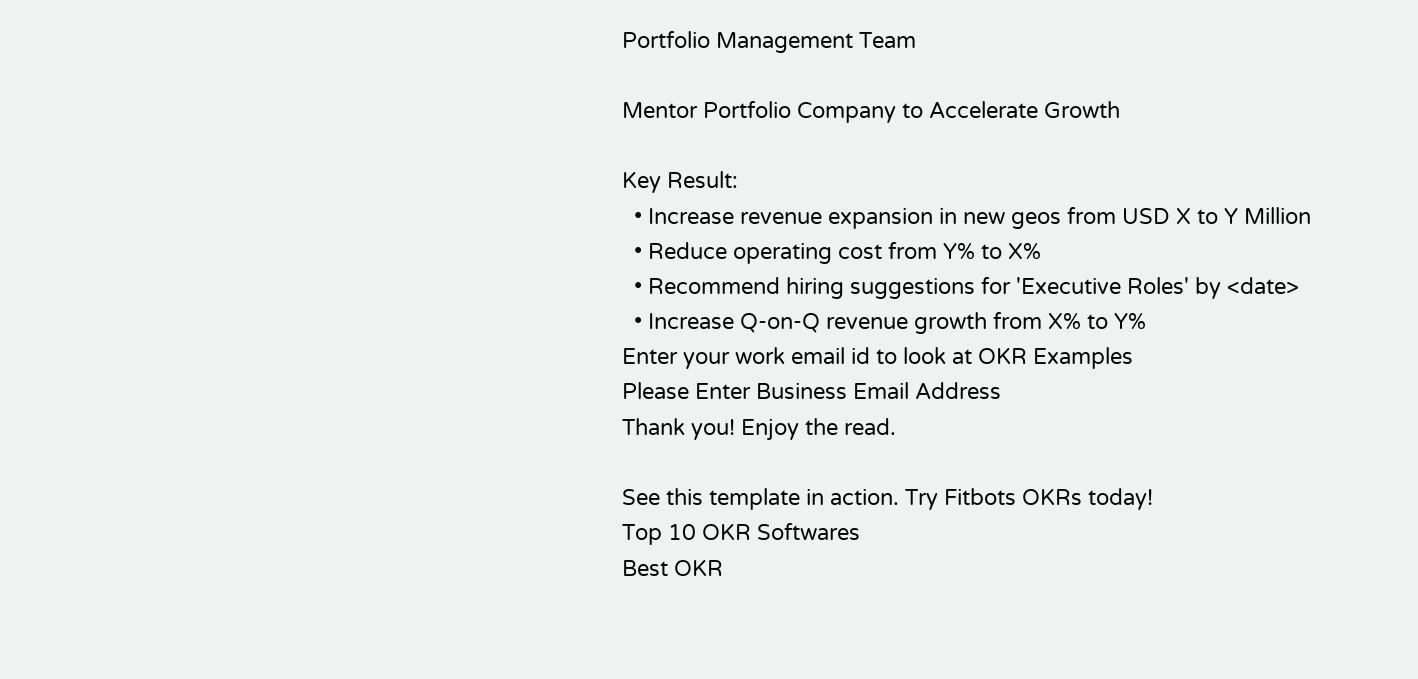Portfolio Management Team

Mentor Portfolio Company to Accelerate Growth

Key Result:
  • Increase revenue expansion in new geos from USD X to Y Million
  • Reduce operating cost from Y% to X%
  • Recommend hiring suggestions for 'Executive Roles' by <date>
  • Increase Q-on-Q revenue growth from X% to Y%
Enter your work email id to look at OKR Examples
Please Enter Business Email Address
Thank you! Enjoy the read.

See this template in action. Try Fitbots OKRs today!
Top 10 OKR Softwares
Best OKR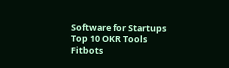Software for Startups
Top 10 OKR Tools
Fitbots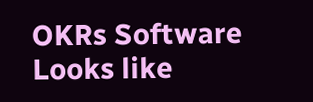OKRs Software
Looks like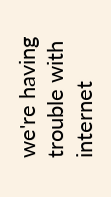we're having trouble with internet